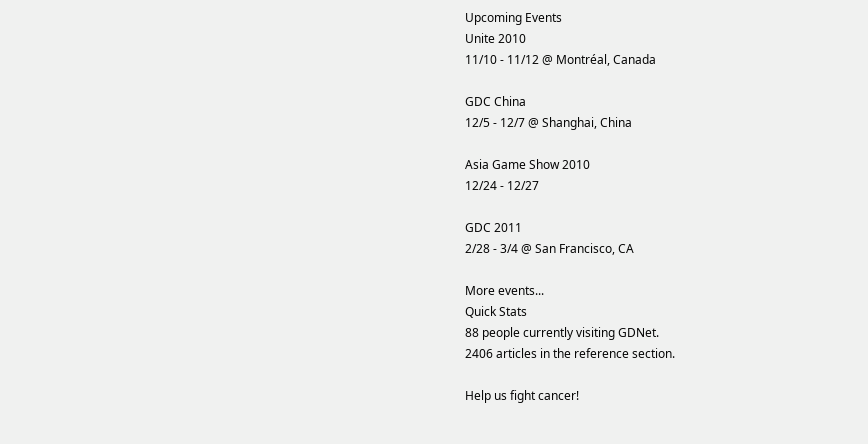Upcoming Events
Unite 2010
11/10 - 11/12 @ Montréal, Canada

GDC China
12/5 - 12/7 @ Shanghai, China

Asia Game Show 2010
12/24 - 12/27

GDC 2011
2/28 - 3/4 @ San Francisco, CA

More events...
Quick Stats
88 people currently visiting GDNet.
2406 articles in the reference section.

Help us fight cancer!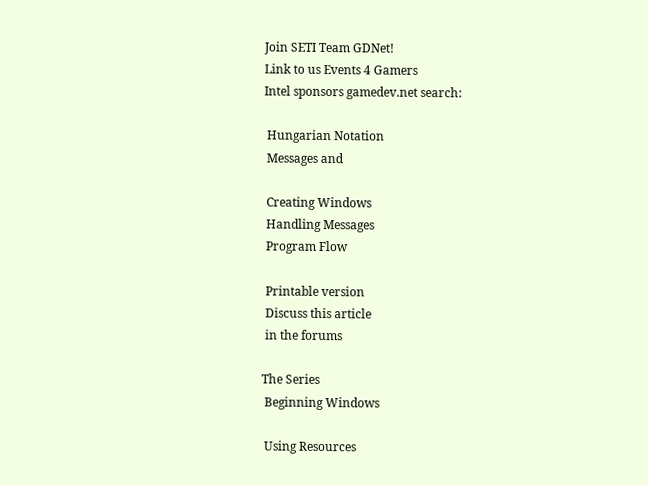Join SETI Team GDNet!
Link to us Events 4 Gamers
Intel sponsors gamedev.net search:

 Hungarian Notation
 Messages and

 Creating Windows
 Handling Messages
 Program Flow

 Printable version
 Discuss this article
 in the forums

The Series
 Beginning Windows

 Using Resources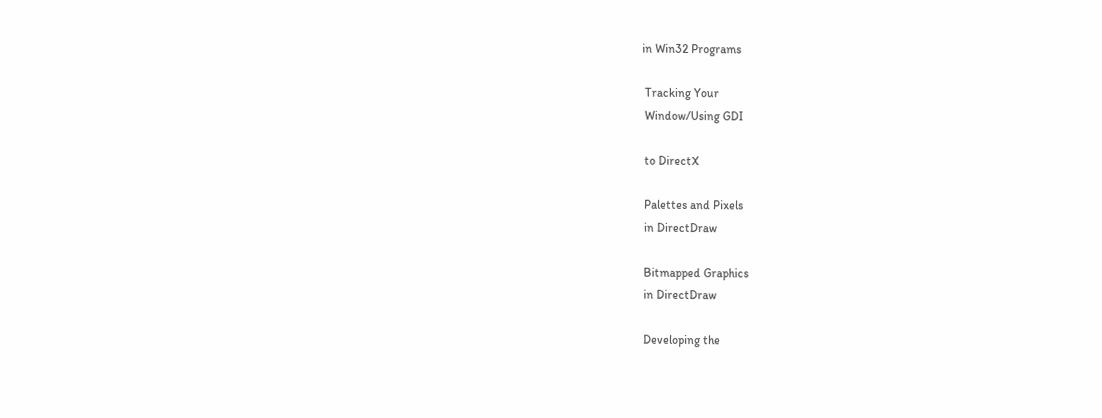in Win32 Programs

 Tracking Your
 Window/Using GDI

 to DirectX

 Palettes and Pixels
 in DirectDraw

 Bitmapped Graphics
 in DirectDraw

 Developing the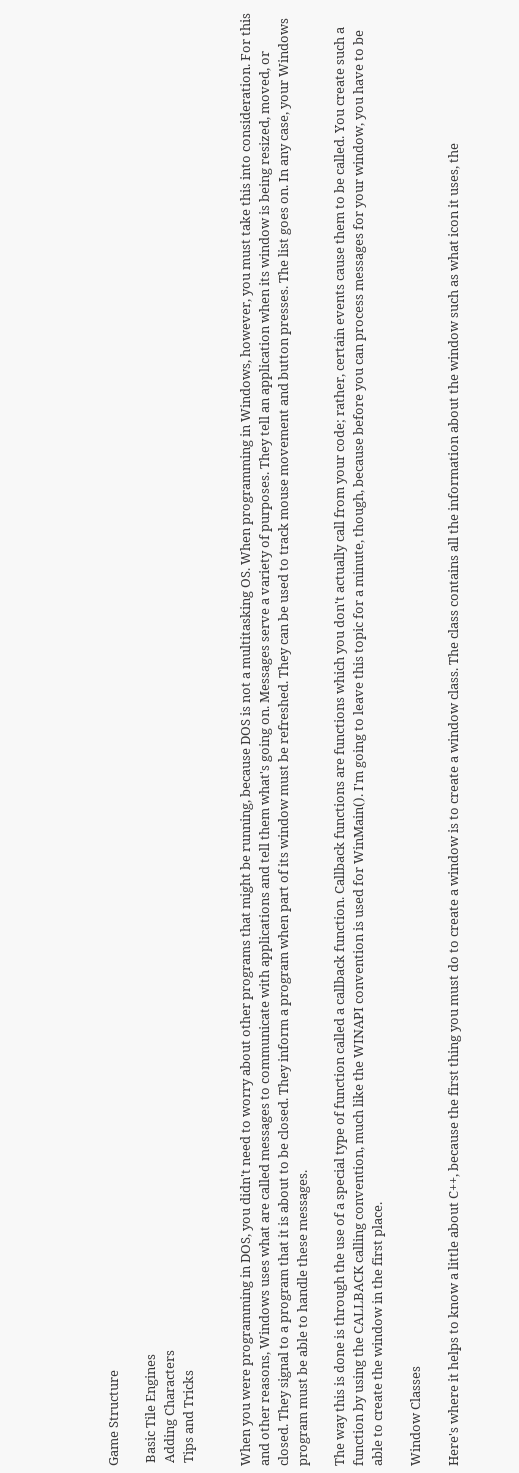Game Structure

 Basic Tile Engines
 Adding Characters
 Tips and Tricks


When you were programming in DOS, you didn't need to worry about other programs that might be running, because DOS is not a multitasking OS. When programming in Windows, however, you must take this into consideration. For this and other reasons, Windows uses what are called messages to communicate with applications and tell them what's going on. Messages serve a variety of purposes. They tell an application when its window is being resized, moved, or closed. They signal to a program that it is about to be closed. They inform a program when part of its window must be refreshed. They can be used to track mouse movement and button presses. The list goes on. In any case, your Windows program must be able to handle these messages.

The way this is done is through the use of a special type of function called a callback function. Callback functions are functions which you don't actually call from your code; rather, certain events cause them to be called. You create such a function by using the CALLBACK calling convention, much like the WINAPI convention is used for WinMain(). I'm going to leave this topic for a minute, though, because before you can process messages for your window, you have to be able to create the window in the first place.

Window Classes

Here's where it helps to know a little about C++, because the first thing you must do to create a window is to create a window class. The class contains all the information about the window such as what icon it uses, the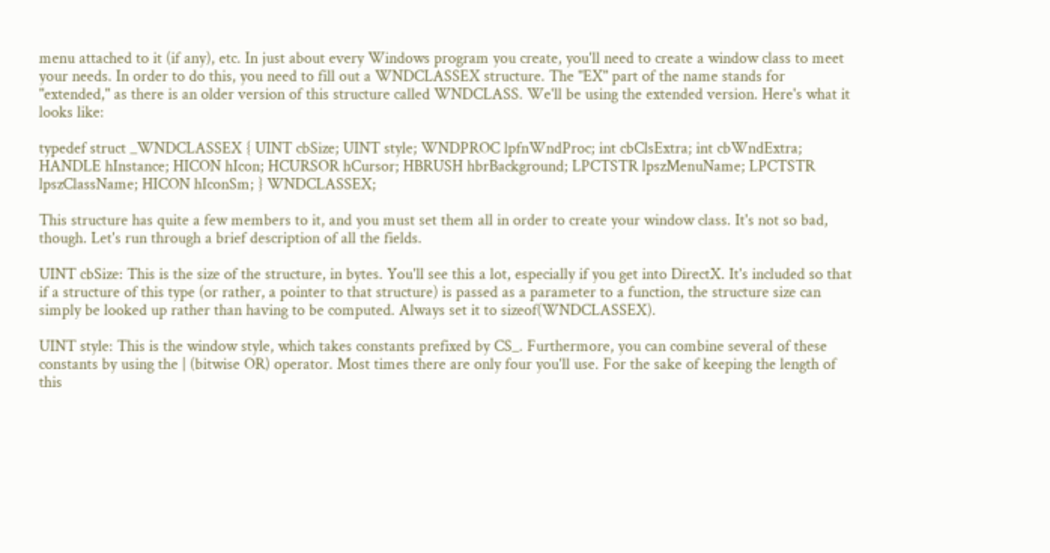menu attached to it (if any), etc. In just about every Windows program you create, you'll need to create a window class to meet your needs. In order to do this, you need to fill out a WNDCLASSEX structure. The "EX" part of the name stands for "extended," as there is an older version of this structure called WNDCLASS. We'll be using the extended version. Here's what it looks like:

typedef struct _WNDCLASSEX { UINT cbSize; UINT style; WNDPROC lpfnWndProc; int cbClsExtra; int cbWndExtra; HANDLE hInstance; HICON hIcon; HCURSOR hCursor; HBRUSH hbrBackground; LPCTSTR lpszMenuName; LPCTSTR lpszClassName; HICON hIconSm; } WNDCLASSEX;

This structure has quite a few members to it, and you must set them all in order to create your window class. It's not so bad, though. Let's run through a brief description of all the fields.

UINT cbSize: This is the size of the structure, in bytes. You'll see this a lot, especially if you get into DirectX. It's included so that if a structure of this type (or rather, a pointer to that structure) is passed as a parameter to a function, the structure size can simply be looked up rather than having to be computed. Always set it to sizeof(WNDCLASSEX).

UINT style: This is the window style, which takes constants prefixed by CS_. Furthermore, you can combine several of these constants by using the | (bitwise OR) operator. Most times there are only four you'll use. For the sake of keeping the length of this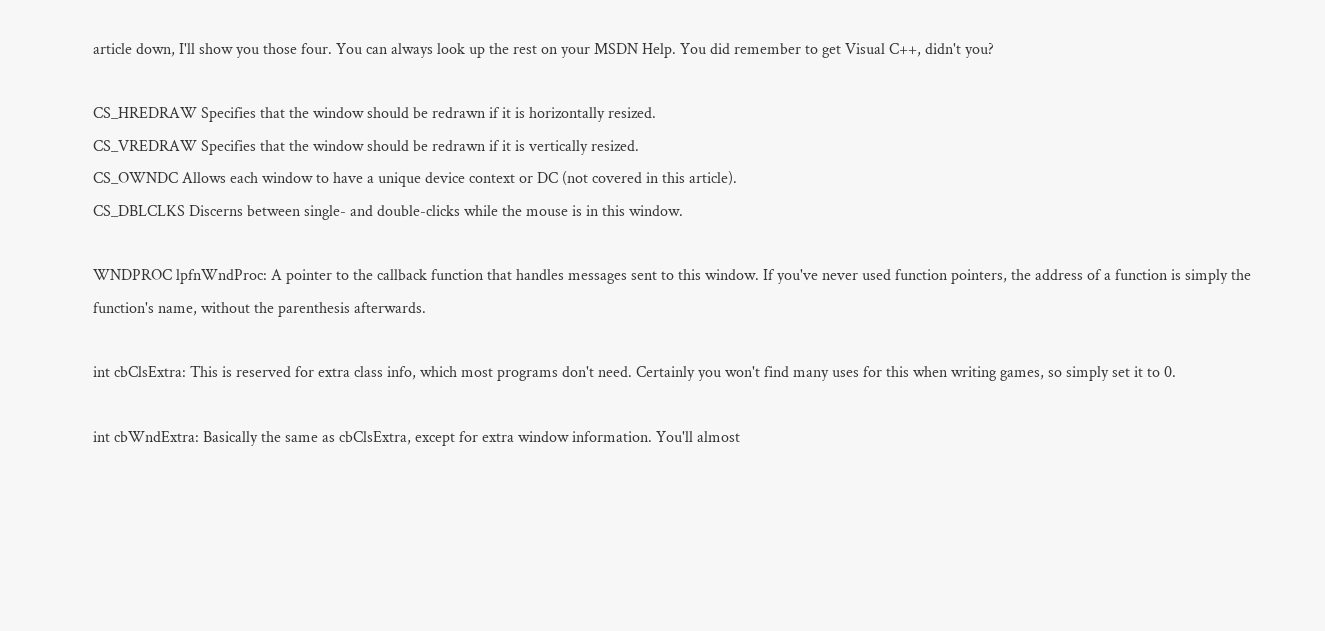article down, I'll show you those four. You can always look up the rest on your MSDN Help. You did remember to get Visual C++, didn't you?

CS_HREDRAW Specifies that the window should be redrawn if it is horizontally resized.
CS_VREDRAW Specifies that the window should be redrawn if it is vertically resized.
CS_OWNDC Allows each window to have a unique device context or DC (not covered in this article).
CS_DBLCLKS Discerns between single- and double-clicks while the mouse is in this window.

WNDPROC lpfnWndProc: A pointer to the callback function that handles messages sent to this window. If you've never used function pointers, the address of a function is simply the function's name, without the parenthesis afterwards.

int cbClsExtra: This is reserved for extra class info, which most programs don't need. Certainly you won't find many uses for this when writing games, so simply set it to 0.

int cbWndExtra: Basically the same as cbClsExtra, except for extra window information. You'll almost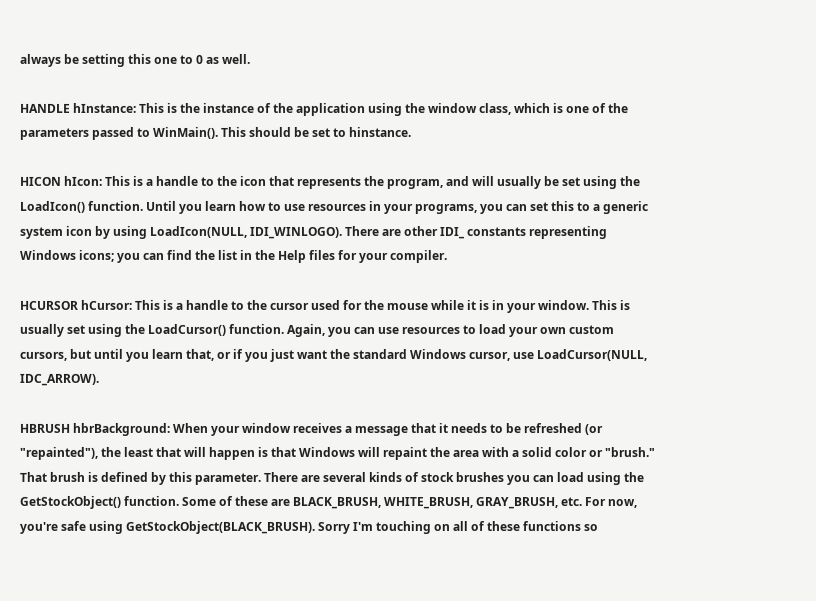always be setting this one to 0 as well.

HANDLE hInstance: This is the instance of the application using the window class, which is one of the parameters passed to WinMain(). This should be set to hinstance.

HICON hIcon: This is a handle to the icon that represents the program, and will usually be set using the LoadIcon() function. Until you learn how to use resources in your programs, you can set this to a generic system icon by using LoadIcon(NULL, IDI_WINLOGO). There are other IDI_ constants representing Windows icons; you can find the list in the Help files for your compiler.

HCURSOR hCursor: This is a handle to the cursor used for the mouse while it is in your window. This is usually set using the LoadCursor() function. Again, you can use resources to load your own custom cursors, but until you learn that, or if you just want the standard Windows cursor, use LoadCursor(NULL, IDC_ARROW).

HBRUSH hbrBackground: When your window receives a message that it needs to be refreshed (or "repainted"), the least that will happen is that Windows will repaint the area with a solid color or "brush." That brush is defined by this parameter. There are several kinds of stock brushes you can load using the GetStockObject() function. Some of these are BLACK_BRUSH, WHITE_BRUSH, GRAY_BRUSH, etc. For now, you're safe using GetStockObject(BLACK_BRUSH). Sorry I'm touching on all of these functions so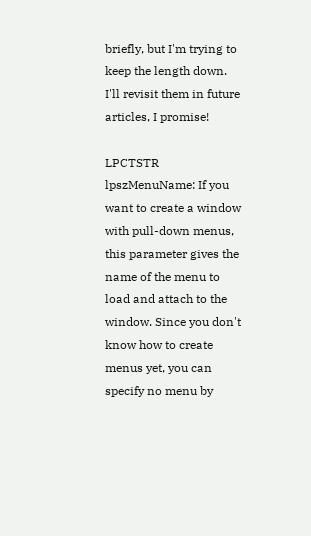briefly, but I'm trying to keep the length down. I'll revisit them in future articles, I promise!

LPCTSTR lpszMenuName: If you want to create a window with pull-down menus, this parameter gives the name of the menu to load and attach to the window. Since you don't know how to create menus yet, you can specify no menu by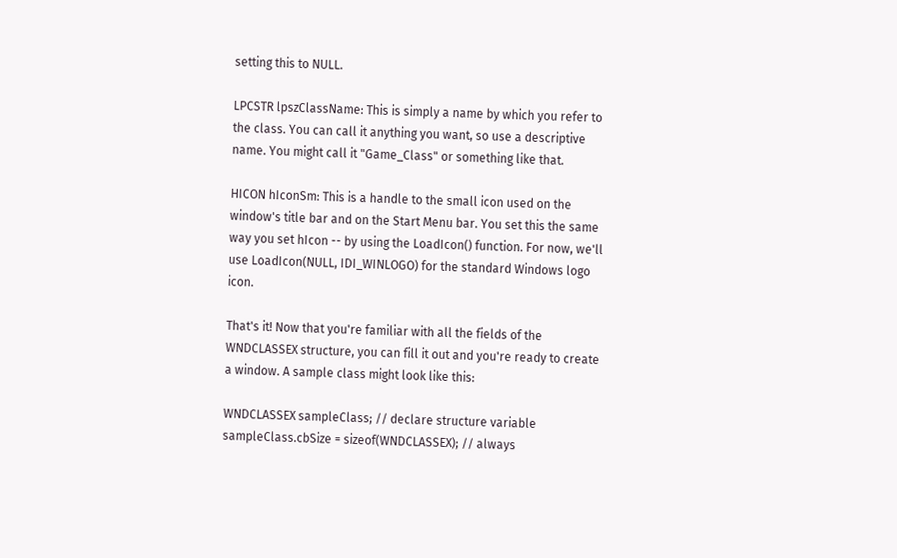setting this to NULL.

LPCSTR lpszClassName: This is simply a name by which you refer to the class. You can call it anything you want, so use a descriptive name. You might call it "Game_Class" or something like that.

HICON hIconSm: This is a handle to the small icon used on the window's title bar and on the Start Menu bar. You set this the same way you set hIcon -- by using the LoadIcon() function. For now, we'll use LoadIcon(NULL, IDI_WINLOGO) for the standard Windows logo icon.

That's it! Now that you're familiar with all the fields of the WNDCLASSEX structure, you can fill it out and you're ready to create a window. A sample class might look like this:

WNDCLASSEX sampleClass; // declare structure variable sampleClass.cbSize = sizeof(WNDCLASSEX); // always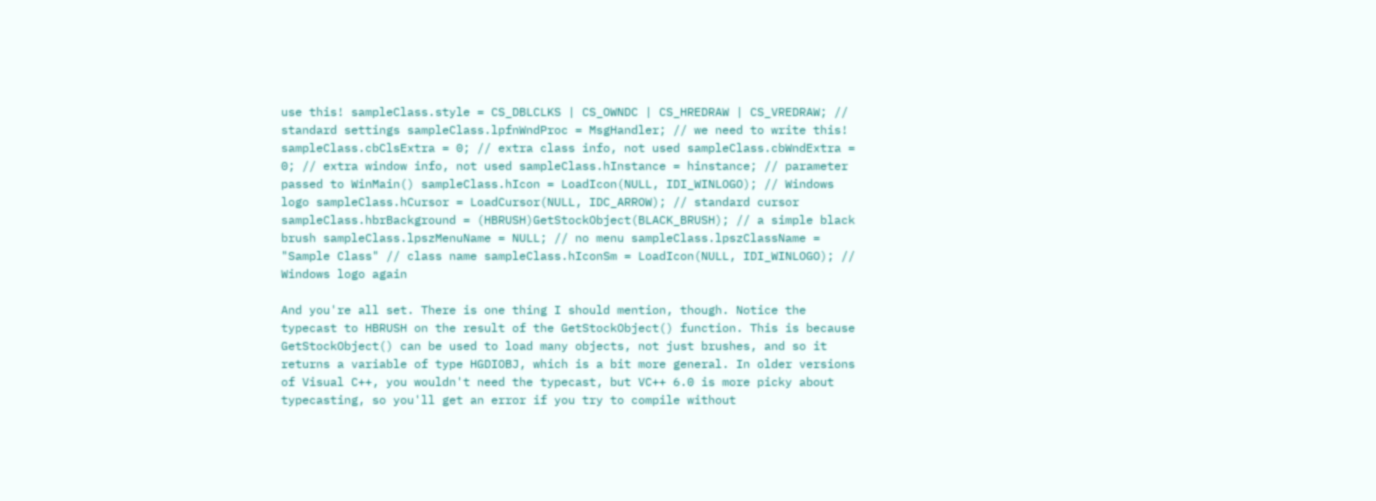use this! sampleClass.style = CS_DBLCLKS | CS_OWNDC | CS_HREDRAW | CS_VREDRAW; // standard settings sampleClass.lpfnWndProc = MsgHandler; // we need to write this! sampleClass.cbClsExtra = 0; // extra class info, not used sampleClass.cbWndExtra = 0; // extra window info, not used sampleClass.hInstance = hinstance; // parameter passed to WinMain() sampleClass.hIcon = LoadIcon(NULL, IDI_WINLOGO); // Windows logo sampleClass.hCursor = LoadCursor(NULL, IDC_ARROW); // standard cursor sampleClass.hbrBackground = (HBRUSH)GetStockObject(BLACK_BRUSH); // a simple black brush sampleClass.lpszMenuName = NULL; // no menu sampleClass.lpszClassName = "Sample Class" // class name sampleClass.hIconSm = LoadIcon(NULL, IDI_WINLOGO); // Windows logo again

And you're all set. There is one thing I should mention, though. Notice the typecast to HBRUSH on the result of the GetStockObject() function. This is because GetStockObject() can be used to load many objects, not just brushes, and so it returns a variable of type HGDIOBJ, which is a bit more general. In older versions of Visual C++, you wouldn't need the typecast, but VC++ 6.0 is more picky about typecasting, so you'll get an error if you try to compile without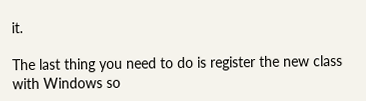it.

The last thing you need to do is register the new class with Windows so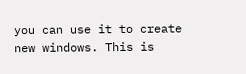you can use it to create new windows. This is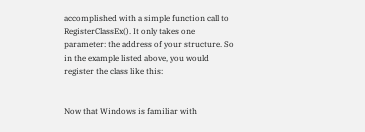accomplished with a simple function call to RegisterClassEx(). It only takes one parameter: the address of your structure. So in the example listed above, you would register the class like this:


Now that Windows is familiar with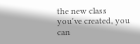the new class you've created, you can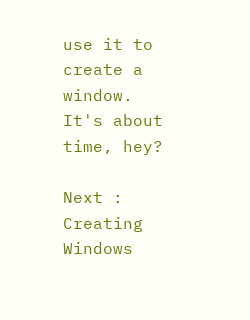use it to create a window. It's about time, hey?

Next : Creating Windows